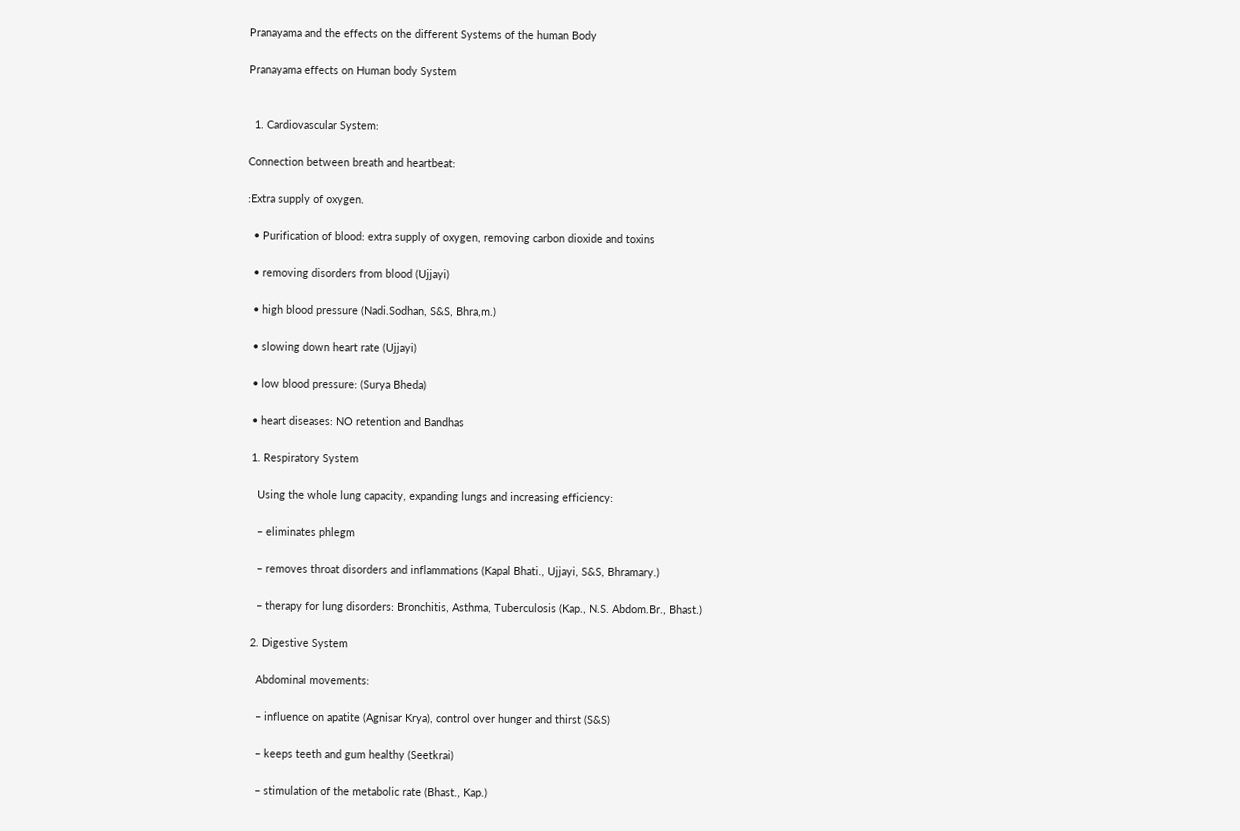Pranayama and the effects on the different Systems of the human Body

Pranayama effects on Human body System


  1. Cardiovascular System:

Connection between breath and heartbeat:

:Extra supply of oxygen.

  • Purification of blood: extra supply of oxygen, removing carbon dioxide and toxins

  • removing disorders from blood (Ujjayi)

  • high blood pressure (Nadi.Sodhan, S&S, Bhra,m.)

  • slowing down heart rate (Ujjayi)

  • low blood pressure: (Surya Bheda)

  • heart diseases: NO retention and Bandhas

  1. Respiratory System

    Using the whole lung capacity, expanding lungs and increasing efficiency:

    – eliminates phlegm

    – removes throat disorders and inflammations (Kapal Bhati., Ujjayi, S&S, Bhramary.)

    – therapy for lung disorders: Bronchitis, Asthma, Tuberculosis (Kap., N.S. Abdom.Br., Bhast.)

  2. Digestive System

    Abdominal movements:

    – influence on apatite (Agnisar Krya), control over hunger and thirst (S&S)

    – keeps teeth and gum healthy (Seetkrai)

    – stimulation of the metabolic rate (Bhast., Kap.)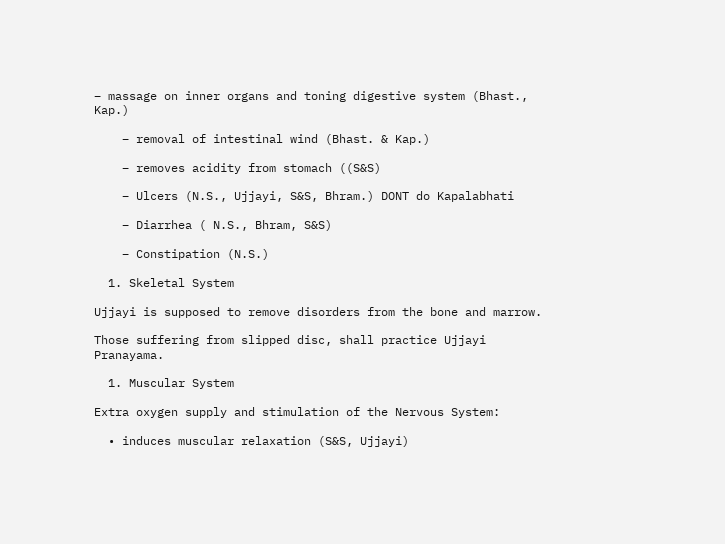– massage on inner organs and toning digestive system (Bhast., Kap.)

    – removal of intestinal wind (Bhast. & Kap.)

    – removes acidity from stomach ((S&S)

    – Ulcers (N.S., Ujjayi, S&S, Bhram.) DONT do Kapalabhati

    – Diarrhea ( N.S., Bhram, S&S)

    – Constipation (N.S.)

  1. Skeletal System

Ujjayi is supposed to remove disorders from the bone and marrow.

Those suffering from slipped disc, shall practice Ujjayi Pranayama.

  1. Muscular System

Extra oxygen supply and stimulation of the Nervous System:

  • induces muscular relaxation (S&S, Ujjayi)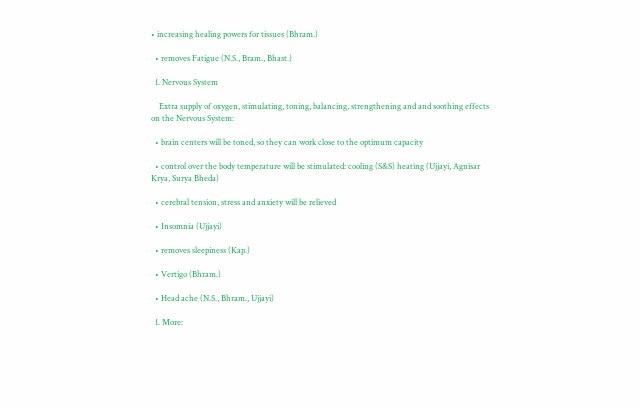• increasing healing powers for tissues (Bhram.)

  • removes Fatigue (N.S., Bram., Bhast.)

  1. Nervous System

    Extra supply of oxygen, stimulating, toning, balancing, strengthening and and soothing effects on the Nervous System:

  • brain centers will be toned, so they can work close to the optimum capacity

  • control over the body temperature will be stimulated: cooling (S&S) heating (Ujjayi, Agnisar Krya, Surya Bheda)

  • cerebral tension, stress and anxiety will be relieved

  • Insomnia (Ujjayi)

  • removes sleepiness (Kap.)

  • Vertigo (Bhram.)

  • Head ache (N.S., Bhram., Ujjayi)

  1. More: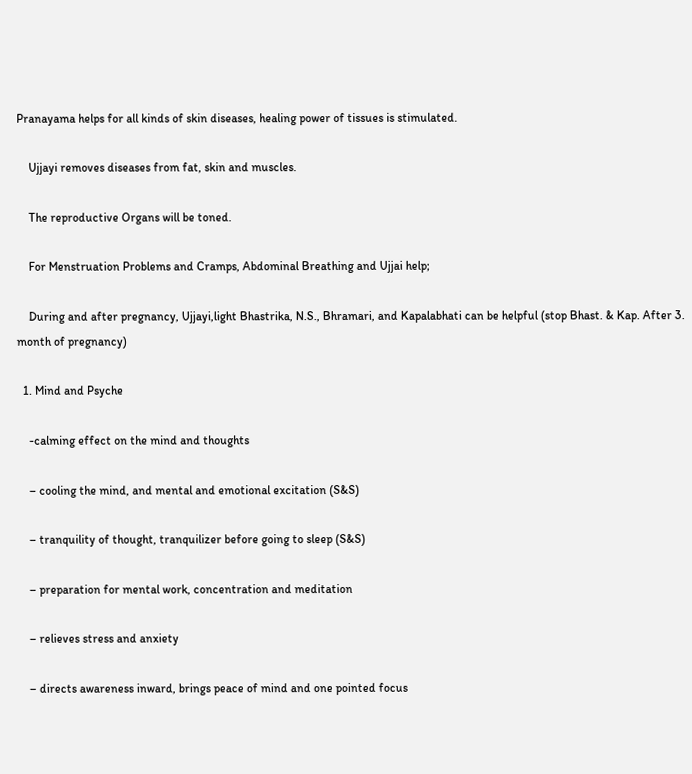Pranayama helps for all kinds of skin diseases, healing power of tissues is stimulated.

    Ujjayi removes diseases from fat, skin and muscles.

    The reproductive Organs will be toned.

    For Menstruation Problems and Cramps, Abdominal Breathing and Ujjai help;

    During and after pregnancy, Ujjayi,light Bhastrika, N.S., Bhramari, and Kapalabhati can be helpful (stop Bhast. & Kap. After 3. month of pregnancy)

  1. Mind and Psyche

    -calming effect on the mind and thoughts

    – cooling the mind, and mental and emotional excitation (S&S)

    – tranquility of thought, tranquilizer before going to sleep (S&S)

    – preparation for mental work, concentration and meditation

    – relieves stress and anxiety

    – directs awareness inward, brings peace of mind and one pointed focus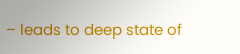– leads to deep state of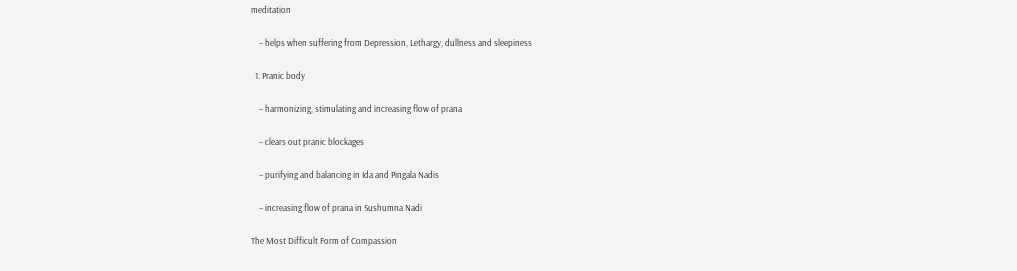meditation

    – helps when suffering from Depression, Lethargy, dullness and sleepiness

  1. Pranic body

    – harmonizing, stimulating and increasing flow of prana

    – clears out pranic blockages

    – purifying and balancing in Ida and Pingala Nadis

    – increasing flow of prana in Sushumna Nadi

The Most Difficult Form of Compassion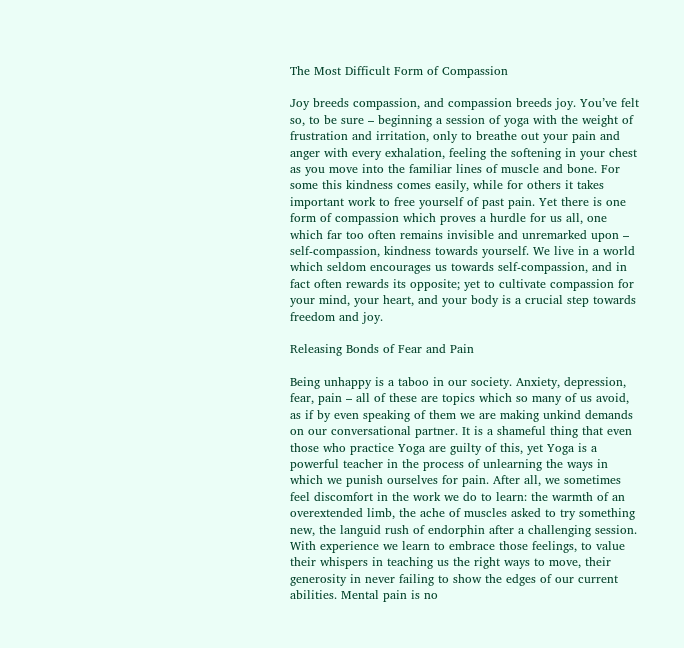The Most Difficult Form of Compassion

Joy breeds compassion, and compassion breeds joy. You’ve felt so, to be sure – beginning a session of yoga with the weight of frustration and irritation, only to breathe out your pain and anger with every exhalation, feeling the softening in your chest as you move into the familiar lines of muscle and bone. For some this kindness comes easily, while for others it takes important work to free yourself of past pain. Yet there is one form of compassion which proves a hurdle for us all, one which far too often remains invisible and unremarked upon – self-compassion, kindness towards yourself. We live in a world which seldom encourages us towards self-compassion, and in fact often rewards its opposite; yet to cultivate compassion for your mind, your heart, and your body is a crucial step towards freedom and joy.

Releasing Bonds of Fear and Pain

Being unhappy is a taboo in our society. Anxiety, depression, fear, pain – all of these are topics which so many of us avoid, as if by even speaking of them we are making unkind demands on our conversational partner. It is a shameful thing that even those who practice Yoga are guilty of this, yet Yoga is a powerful teacher in the process of unlearning the ways in which we punish ourselves for pain. After all, we sometimes feel discomfort in the work we do to learn: the warmth of an overextended limb, the ache of muscles asked to try something new, the languid rush of endorphin after a challenging session. With experience we learn to embrace those feelings, to value their whispers in teaching us the right ways to move, their generosity in never failing to show the edges of our current abilities. Mental pain is no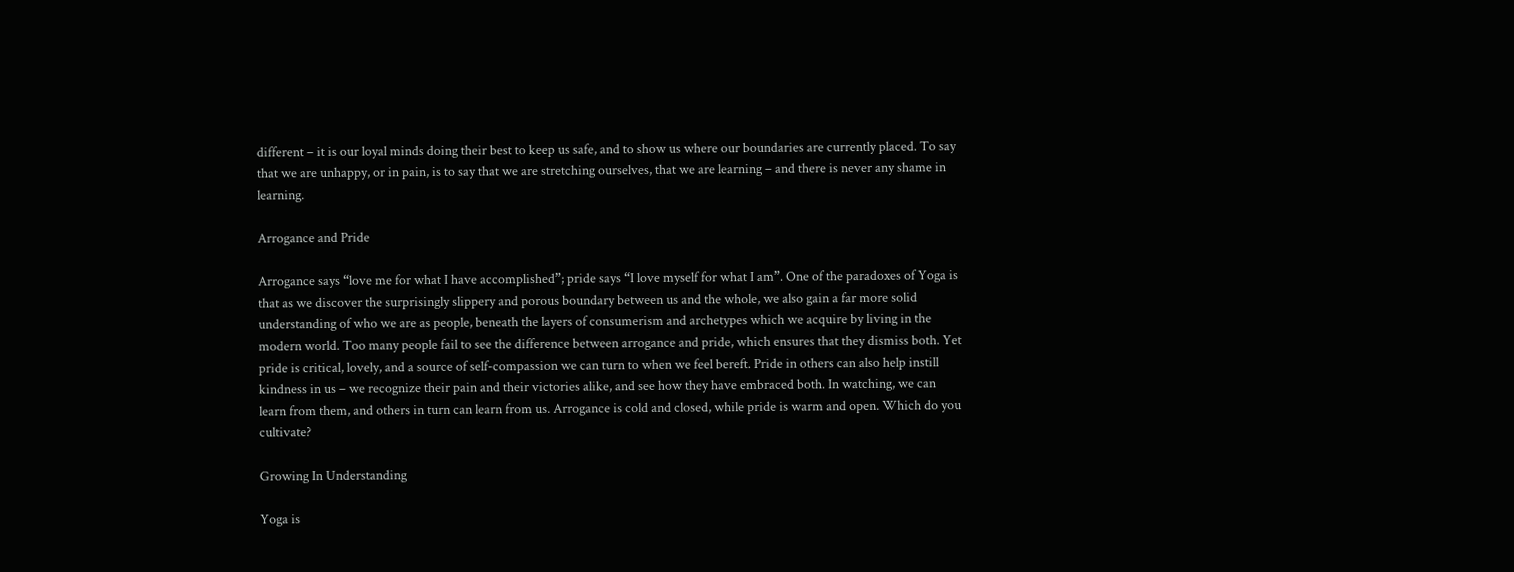different – it is our loyal minds doing their best to keep us safe, and to show us where our boundaries are currently placed. To say that we are unhappy, or in pain, is to say that we are stretching ourselves, that we are learning – and there is never any shame in learning.

Arrogance and Pride

Arrogance says “love me for what I have accomplished”; pride says “I love myself for what I am”. One of the paradoxes of Yoga is that as we discover the surprisingly slippery and porous boundary between us and the whole, we also gain a far more solid understanding of who we are as people, beneath the layers of consumerism and archetypes which we acquire by living in the modern world. Too many people fail to see the difference between arrogance and pride, which ensures that they dismiss both. Yet pride is critical, lovely, and a source of self-compassion we can turn to when we feel bereft. Pride in others can also help instill kindness in us – we recognize their pain and their victories alike, and see how they have embraced both. In watching, we can learn from them, and others in turn can learn from us. Arrogance is cold and closed, while pride is warm and open. Which do you cultivate?

Growing In Understanding

Yoga is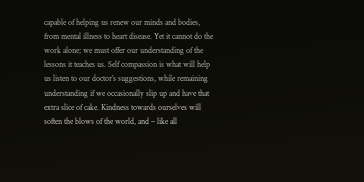capable of helping us renew our minds and bodies, from mental illness to heart disease. Yet it cannot do the work alone; we must offer our understanding of the lessons it teaches us. Self compassion is what will help us listen to our doctor’s suggestions, while remaining understanding if we occasionally slip up and have that extra slice of cake. Kindness towards ourselves will soften the blows of the world, and – like all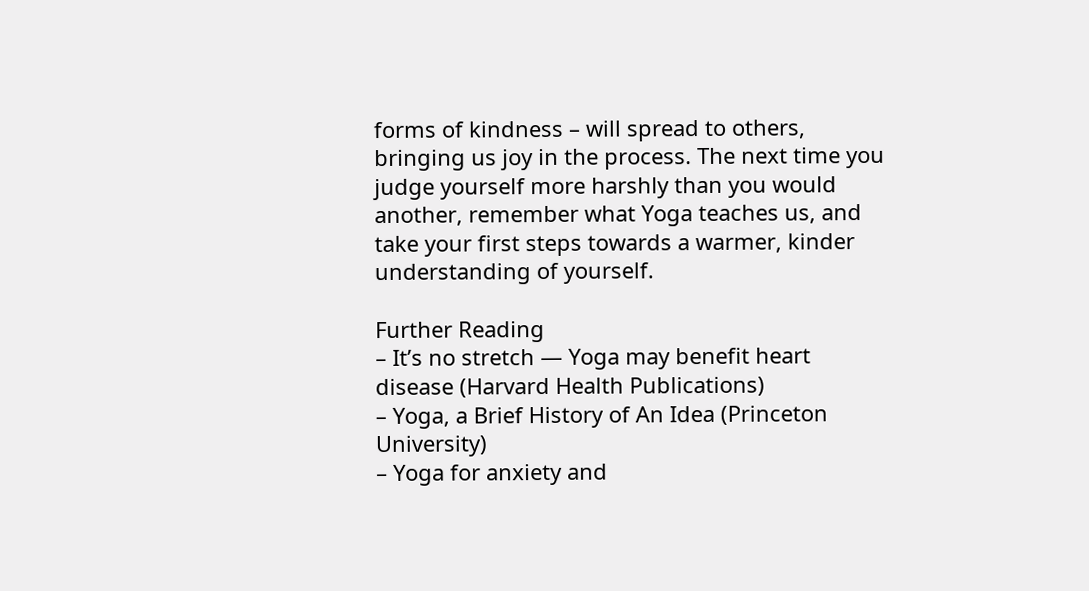forms of kindness – will spread to others, bringing us joy in the process. The next time you judge yourself more harshly than you would another, remember what Yoga teaches us, and take your first steps towards a warmer, kinder understanding of yourself.

Further Reading
– It’s no stretch — Yoga may benefit heart disease (Harvard Health Publications)
– Yoga, a Brief History of An Idea (Princeton University)
– Yoga for anxiety and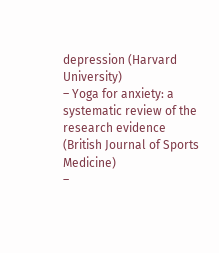depression (Harvard University)
– Yoga for anxiety: a systematic review of the research evidence (British Journal of Sports Medicine)
–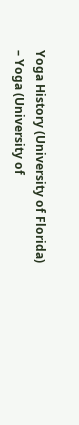Yoga History (University of Florida)
– Yoga (University of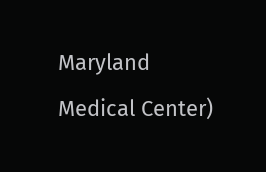Maryland Medical Center)